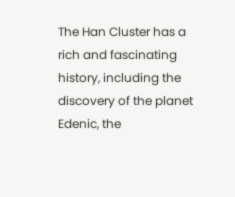The Han Cluster has a rich and fascinating history, including the discovery of the planet Edenic, the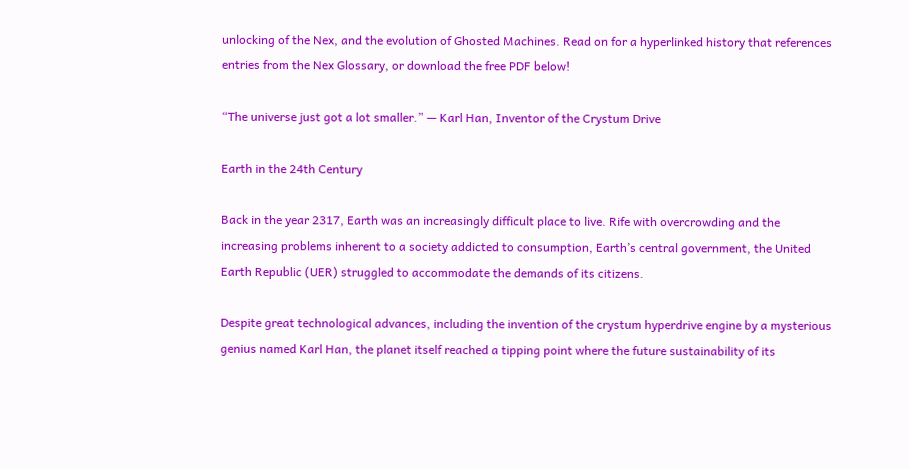unlocking of the Nex, and the evolution of Ghosted Machines. Read on for a hyperlinked history that references entries from the Nex Glossary, or download the free PDF below!

“The universe just got a lot smaller.” — Karl Han, Inventor of the Crystum Drive

Earth in the 24th Century

Back in the year 2317, Earth was an increasingly difficult place to live. Rife with overcrowding and the increasing problems inherent to a society addicted to consumption, Earth’s central government, the United Earth Republic (UER) struggled to accommodate the demands of its citizens.

Despite great technological advances, including the invention of the crystum hyperdrive engine by a mysterious genius named Karl Han, the planet itself reached a tipping point where the future sustainability of its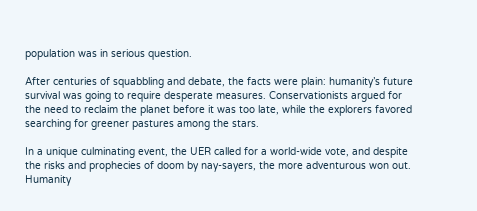population was in serious question.

After centuries of squabbling and debate, the facts were plain: humanity’s future survival was going to require desperate measures. Conservationists argued for the need to reclaim the planet before it was too late, while the explorers favored searching for greener pastures among the stars.

In a unique culminating event, the UER called for a world-wide vote, and despite the risks and prophecies of doom by nay-sayers, the more adventurous won out. Humanity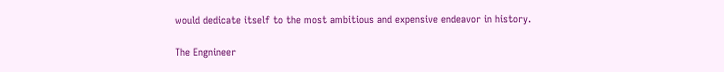would dedicate itself to the most ambitious and expensive endeavor in history.

The Engnineer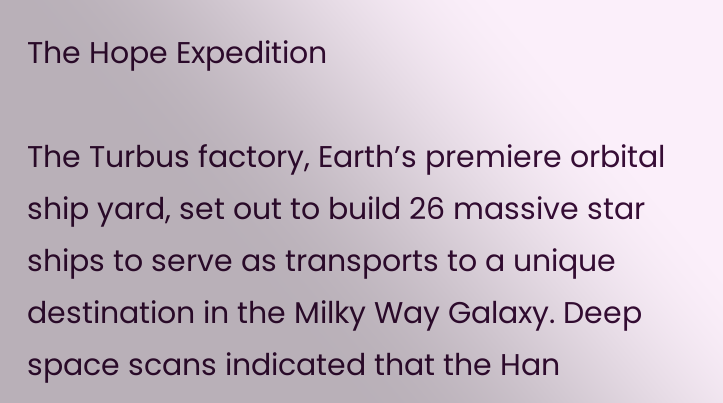The Hope Expedition

The Turbus factory, Earth’s premiere orbital ship yard, set out to build 26 massive star ships to serve as transports to a unique destination in the Milky Way Galaxy. Deep space scans indicated that the Han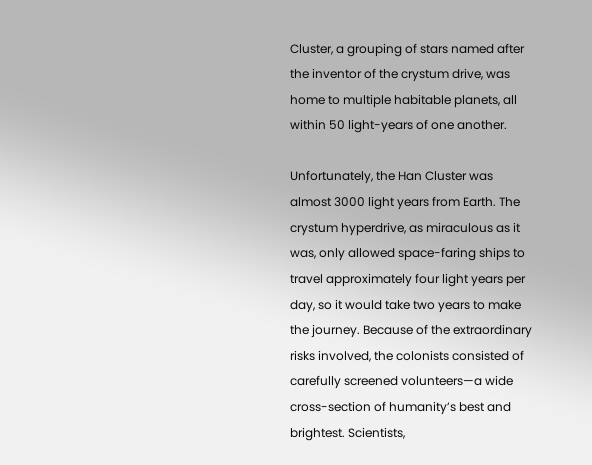Cluster, a grouping of stars named after the inventor of the crystum drive, was home to multiple habitable planets, all within 50 light-years of one another.

Unfortunately, the Han Cluster was almost 3000 light years from Earth. The crystum hyperdrive, as miraculous as it was, only allowed space-faring ships to travel approximately four light years per day, so it would take two years to make the journey. Because of the extraordinary risks involved, the colonists consisted of carefully screened volunteers—a wide cross-section of humanity’s best and brightest. Scientists,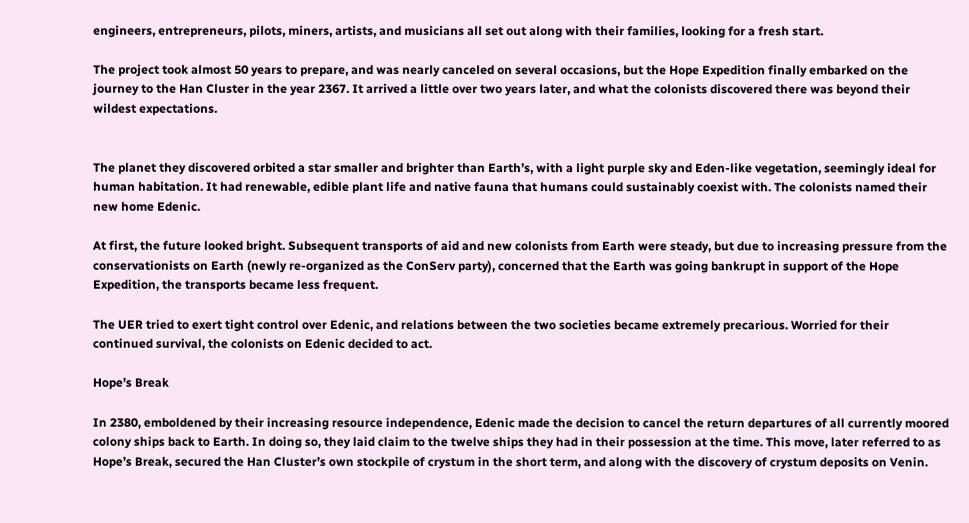engineers, entrepreneurs, pilots, miners, artists, and musicians all set out along with their families, looking for a fresh start.

The project took almost 50 years to prepare, and was nearly canceled on several occasions, but the Hope Expedition finally embarked on the journey to the Han Cluster in the year 2367. It arrived a little over two years later, and what the colonists discovered there was beyond their wildest expectations.


The planet they discovered orbited a star smaller and brighter than Earth’s, with a light purple sky and Eden-like vegetation, seemingly ideal for human habitation. It had renewable, edible plant life and native fauna that humans could sustainably coexist with. The colonists named their new home Edenic.

At first, the future looked bright. Subsequent transports of aid and new colonists from Earth were steady, but due to increasing pressure from the conservationists on Earth (newly re-organized as the ConServ party), concerned that the Earth was going bankrupt in support of the Hope Expedition, the transports became less frequent.

The UER tried to exert tight control over Edenic, and relations between the two societies became extremely precarious. Worried for their continued survival, the colonists on Edenic decided to act.

Hope’s Break

In 2380, emboldened by their increasing resource independence, Edenic made the decision to cancel the return departures of all currently moored colony ships back to Earth. In doing so, they laid claim to the twelve ships they had in their possession at the time. This move, later referred to as Hope’s Break, secured the Han Cluster’s own stockpile of crystum in the short term, and along with the discovery of crystum deposits on Venin.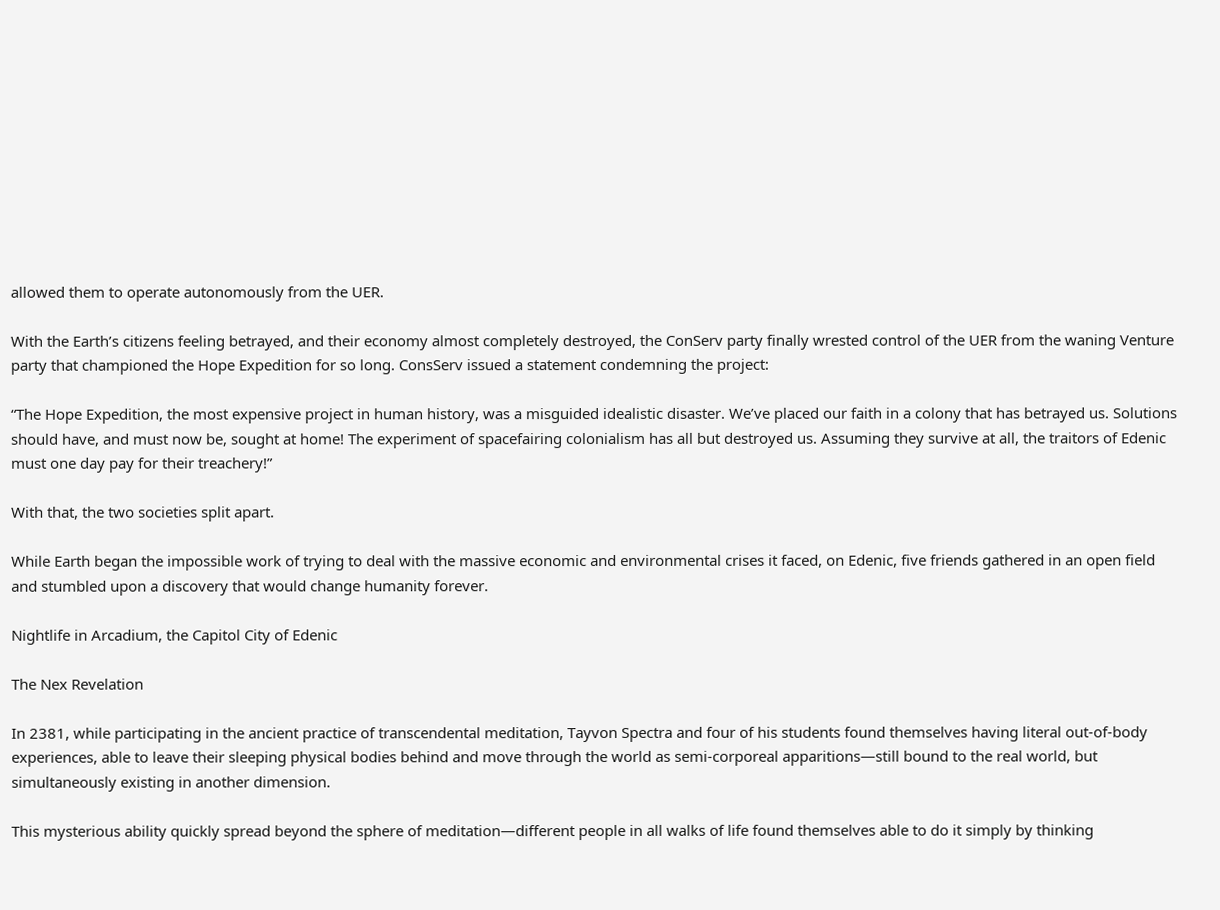allowed them to operate autonomously from the UER.

With the Earth’s citizens feeling betrayed, and their economy almost completely destroyed, the ConServ party finally wrested control of the UER from the waning Venture party that championed the Hope Expedition for so long. ConsServ issued a statement condemning the project:

“The Hope Expedition, the most expensive project in human history, was a misguided idealistic disaster. We’ve placed our faith in a colony that has betrayed us. Solutions should have, and must now be, sought at home! The experiment of spacefairing colonialism has all but destroyed us. Assuming they survive at all, the traitors of Edenic must one day pay for their treachery!”

With that, the two societies split apart.

While Earth began the impossible work of trying to deal with the massive economic and environmental crises it faced, on Edenic, five friends gathered in an open field and stumbled upon a discovery that would change humanity forever.

Nightlife in Arcadium, the Capitol City of Edenic

The Nex Revelation

In 2381, while participating in the ancient practice of transcendental meditation, Tayvon Spectra and four of his students found themselves having literal out-of-body experiences, able to leave their sleeping physical bodies behind and move through the world as semi-corporeal apparitions—still bound to the real world, but simultaneously existing in another dimension.

This mysterious ability quickly spread beyond the sphere of meditation—different people in all walks of life found themselves able to do it simply by thinking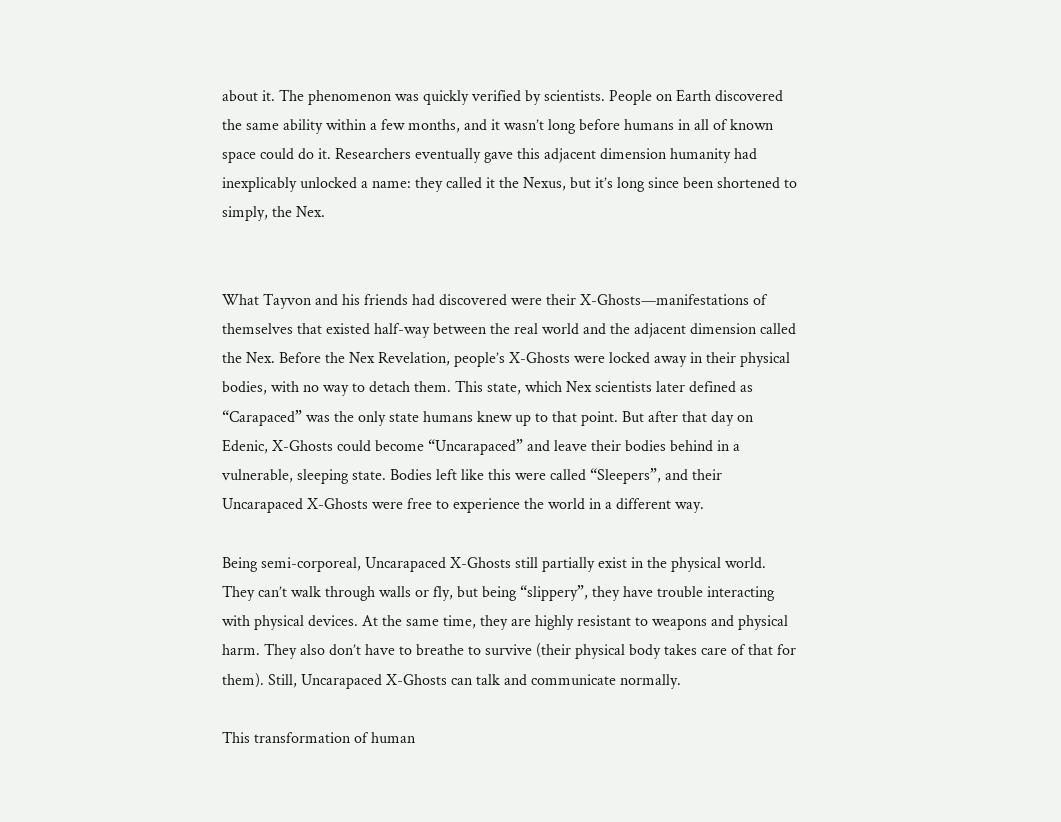about it. The phenomenon was quickly verified by scientists. People on Earth discovered the same ability within a few months, and it wasn’t long before humans in all of known space could do it. Researchers eventually gave this adjacent dimension humanity had inexplicably unlocked a name: they called it the Nexus, but it’s long since been shortened to simply, the Nex.


What Tayvon and his friends had discovered were their X-Ghosts—manifestations of themselves that existed half-way between the real world and the adjacent dimension called the Nex. Before the Nex Revelation, people’s X-Ghosts were locked away in their physical bodies, with no way to detach them. This state, which Nex scientists later defined as “Carapaced” was the only state humans knew up to that point. But after that day on Edenic, X-Ghosts could become “Uncarapaced” and leave their bodies behind in a vulnerable, sleeping state. Bodies left like this were called “Sleepers”, and their Uncarapaced X-Ghosts were free to experience the world in a different way.

Being semi-corporeal, Uncarapaced X-Ghosts still partially exist in the physical world. They can’t walk through walls or fly, but being “slippery”, they have trouble interacting with physical devices. At the same time, they are highly resistant to weapons and physical harm. They also don’t have to breathe to survive (their physical body takes care of that for them). Still, Uncarapaced X-Ghosts can talk and communicate normally.

This transformation of human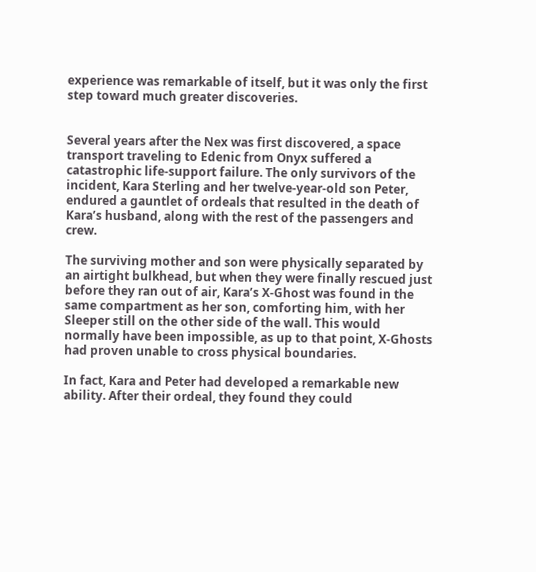experience was remarkable of itself, but it was only the first step toward much greater discoveries.


Several years after the Nex was first discovered, a space transport traveling to Edenic from Onyx suffered a catastrophic life-support failure. The only survivors of the incident, Kara Sterling and her twelve-year-old son Peter, endured a gauntlet of ordeals that resulted in the death of Kara’s husband, along with the rest of the passengers and crew.

The surviving mother and son were physically separated by an airtight bulkhead, but when they were finally rescued just before they ran out of air, Kara’s X-Ghost was found in the same compartment as her son, comforting him, with her Sleeper still on the other side of the wall. This would normally have been impossible, as up to that point, X-Ghosts had proven unable to cross physical boundaries.

In fact, Kara and Peter had developed a remarkable new ability. After their ordeal, they found they could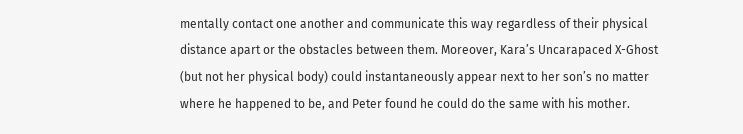mentally contact one another and communicate this way regardless of their physical distance apart or the obstacles between them. Moreover, Kara’s Uncarapaced X-Ghost (but not her physical body) could instantaneously appear next to her son’s no matter where he happened to be, and Peter found he could do the same with his mother.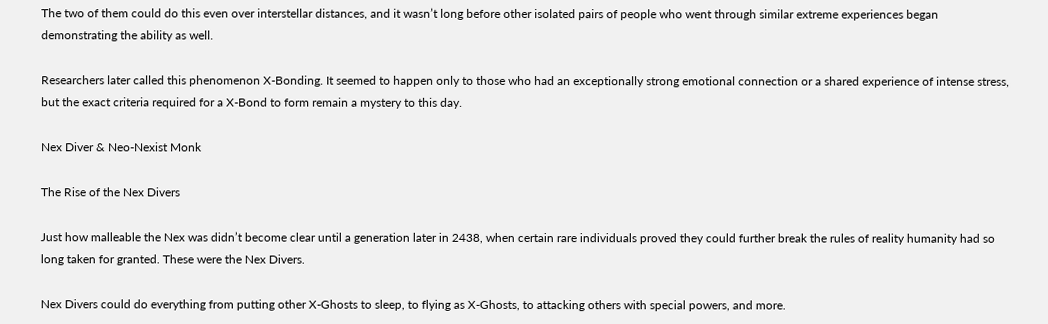The two of them could do this even over interstellar distances, and it wasn’t long before other isolated pairs of people who went through similar extreme experiences began demonstrating the ability as well.

Researchers later called this phenomenon X-Bonding. It seemed to happen only to those who had an exceptionally strong emotional connection or a shared experience of intense stress, but the exact criteria required for a X-Bond to form remain a mystery to this day.

Nex Diver & Neo-Nexist Monk

The Rise of the Nex Divers

Just how malleable the Nex was didn’t become clear until a generation later in 2438, when certain rare individuals proved they could further break the rules of reality humanity had so long taken for granted. These were the Nex Divers.

Nex Divers could do everything from putting other X-Ghosts to sleep, to flying as X-Ghosts, to attacking others with special powers, and more.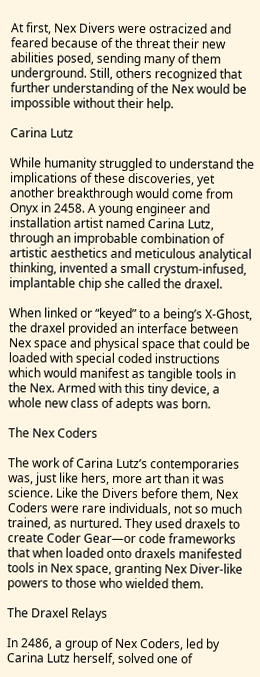At first, Nex Divers were ostracized and feared because of the threat their new abilities posed, sending many of them underground. Still, others recognized that further understanding of the Nex would be impossible without their help.

Carina Lutz

While humanity struggled to understand the implications of these discoveries, yet another breakthrough would come from Onyx in 2458. A young engineer and installation artist named Carina Lutz, through an improbable combination of artistic aesthetics and meticulous analytical thinking, invented a small crystum-infused, implantable chip she called the draxel.

When linked or “keyed” to a being’s X-Ghost, the draxel provided an interface between Nex space and physical space that could be loaded with special coded instructions which would manifest as tangible tools in the Nex. Armed with this tiny device, a whole new class of adepts was born.

The Nex Coders

The work of Carina Lutz’s contemporaries was, just like hers, more art than it was science. Like the Divers before them, Nex Coders were rare individuals, not so much trained, as nurtured. They used draxels to create Coder Gear—or code frameworks that when loaded onto draxels manifested tools in Nex space, granting Nex Diver-like powers to those who wielded them.

The Draxel Relays

In 2486, a group of Nex Coders, led by Carina Lutz herself, solved one of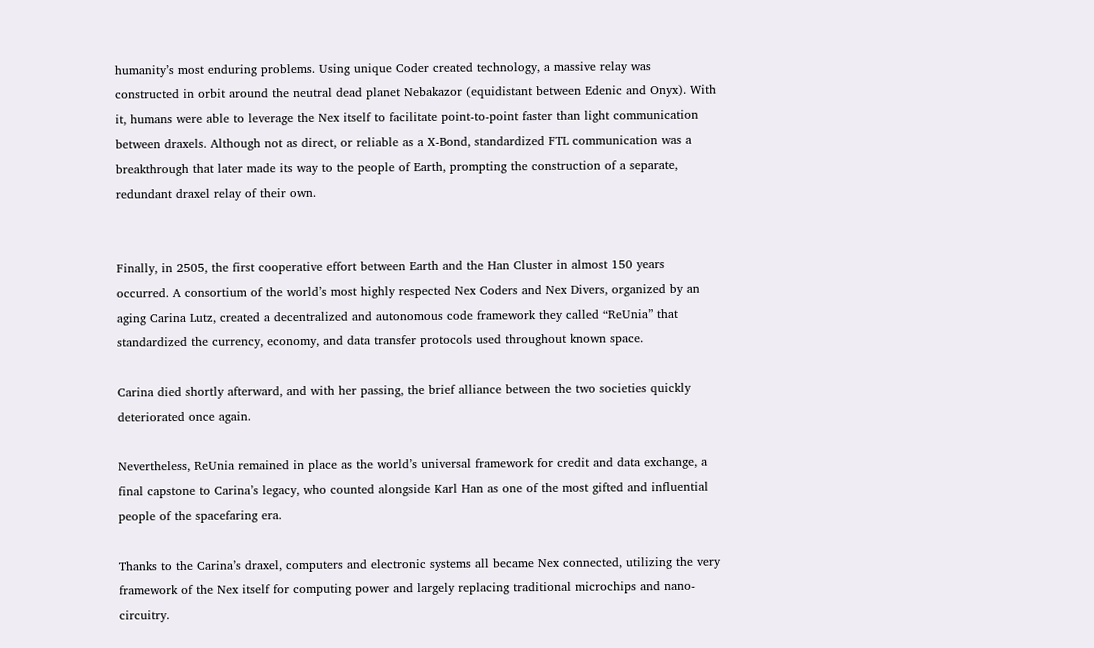humanity’s most enduring problems. Using unique Coder created technology, a massive relay was constructed in orbit around the neutral dead planet Nebakazor (equidistant between Edenic and Onyx). With it, humans were able to leverage the Nex itself to facilitate point-to-point faster than light communication between draxels. Although not as direct, or reliable as a X-Bond, standardized FTL communication was a breakthrough that later made its way to the people of Earth, prompting the construction of a separate, redundant draxel relay of their own.


Finally, in 2505, the first cooperative effort between Earth and the Han Cluster in almost 150 years occurred. A consortium of the world’s most highly respected Nex Coders and Nex Divers, organized by an aging Carina Lutz, created a decentralized and autonomous code framework they called “ReUnia” that standardized the currency, economy, and data transfer protocols used throughout known space.

Carina died shortly afterward, and with her passing, the brief alliance between the two societies quickly deteriorated once again.

Nevertheless, ReUnia remained in place as the world’s universal framework for credit and data exchange, a final capstone to Carina’s legacy, who counted alongside Karl Han as one of the most gifted and influential people of the spacefaring era.

Thanks to the Carina’s draxel, computers and electronic systems all became Nex connected, utilizing the very framework of the Nex itself for computing power and largely replacing traditional microchips and nano-circuitry.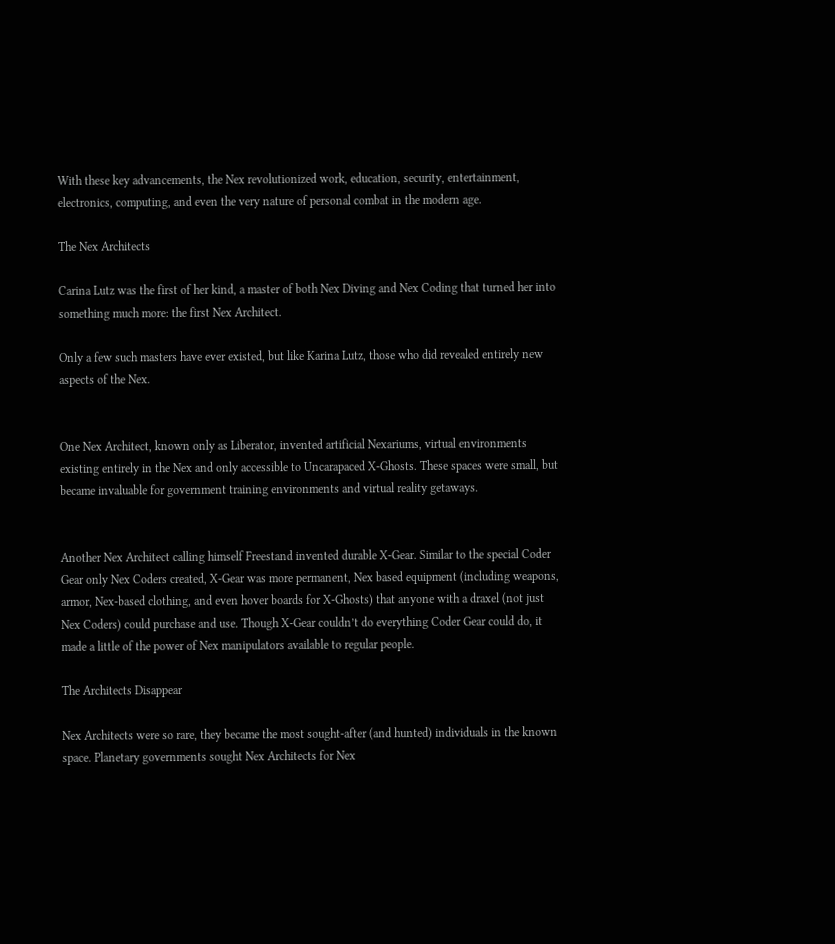With these key advancements, the Nex revolutionized work, education, security, entertainment, electronics, computing, and even the very nature of personal combat in the modern age.

The Nex Architects

Carina Lutz was the first of her kind, a master of both Nex Diving and Nex Coding that turned her into something much more: the first Nex Architect.

Only a few such masters have ever existed, but like Karina Lutz, those who did revealed entirely new aspects of the Nex.


One Nex Architect, known only as Liberator, invented artificial Nexariums, virtual environments existing entirely in the Nex and only accessible to Uncarapaced X-Ghosts. These spaces were small, but became invaluable for government training environments and virtual reality getaways.


Another Nex Architect calling himself Freestand invented durable X-Gear. Similar to the special Coder Gear only Nex Coders created, X-Gear was more permanent, Nex based equipment (including weapons, armor, Nex-based clothing, and even hover boards for X-Ghosts) that anyone with a draxel (not just Nex Coders) could purchase and use. Though X-Gear couldn’t do everything Coder Gear could do, it made a little of the power of Nex manipulators available to regular people.

The Architects Disappear

Nex Architects were so rare, they became the most sought-after (and hunted) individuals in the known space. Planetary governments sought Nex Architects for Nex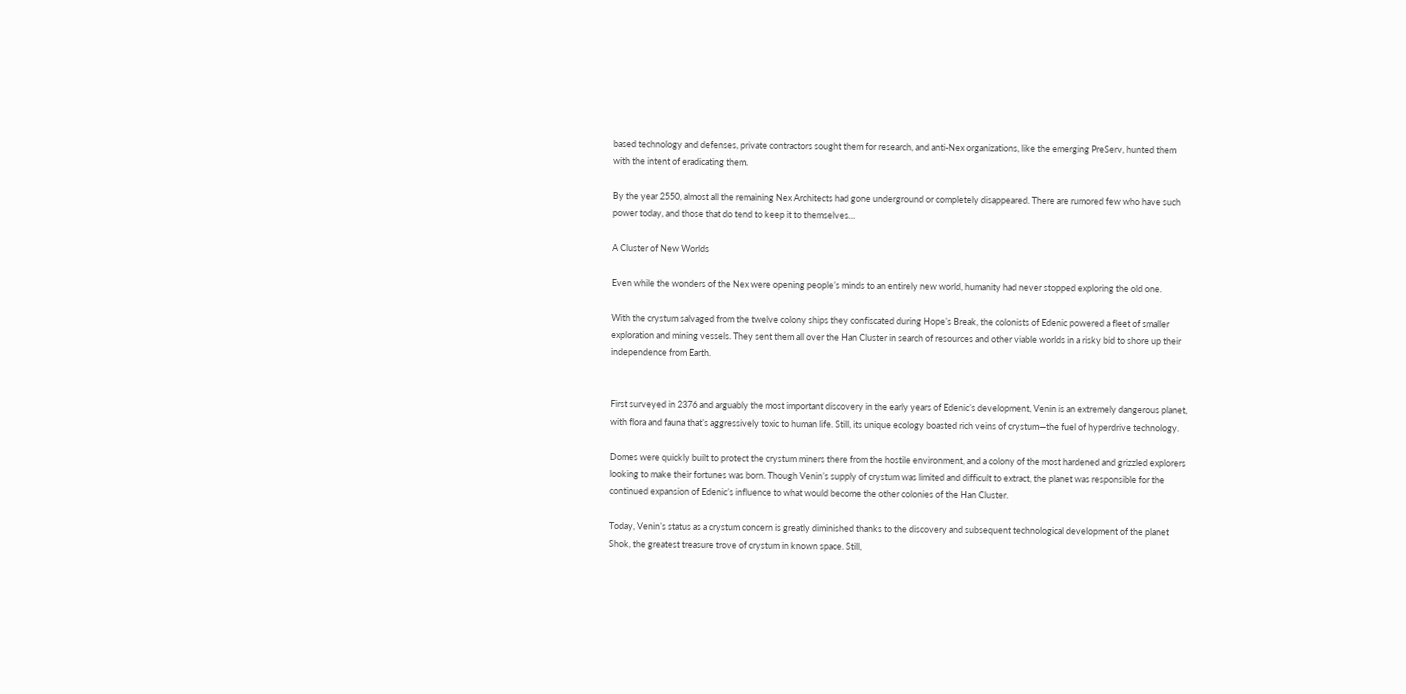based technology and defenses, private contractors sought them for research, and anti-Nex organizations, like the emerging PreServ, hunted them with the intent of eradicating them.

By the year 2550, almost all the remaining Nex Architects had gone underground or completely disappeared. There are rumored few who have such power today, and those that do tend to keep it to themselves…

A Cluster of New Worlds

Even while the wonders of the Nex were opening people’s minds to an entirely new world, humanity had never stopped exploring the old one.

With the crystum salvaged from the twelve colony ships they confiscated during Hope’s Break, the colonists of Edenic powered a fleet of smaller exploration and mining vessels. They sent them all over the Han Cluster in search of resources and other viable worlds in a risky bid to shore up their independence from Earth.


First surveyed in 2376 and arguably the most important discovery in the early years of Edenic’s development, Venin is an extremely dangerous planet, with flora and fauna that’s aggressively toxic to human life. Still, its unique ecology boasted rich veins of crystum—the fuel of hyperdrive technology.

Domes were quickly built to protect the crystum miners there from the hostile environment, and a colony of the most hardened and grizzled explorers looking to make their fortunes was born. Though Venin’s supply of crystum was limited and difficult to extract, the planet was responsible for the continued expansion of Edenic’s influence to what would become the other colonies of the Han Cluster.

Today, Venin’s status as a crystum concern is greatly diminished thanks to the discovery and subsequent technological development of the planet Shok, the greatest treasure trove of crystum in known space. Still,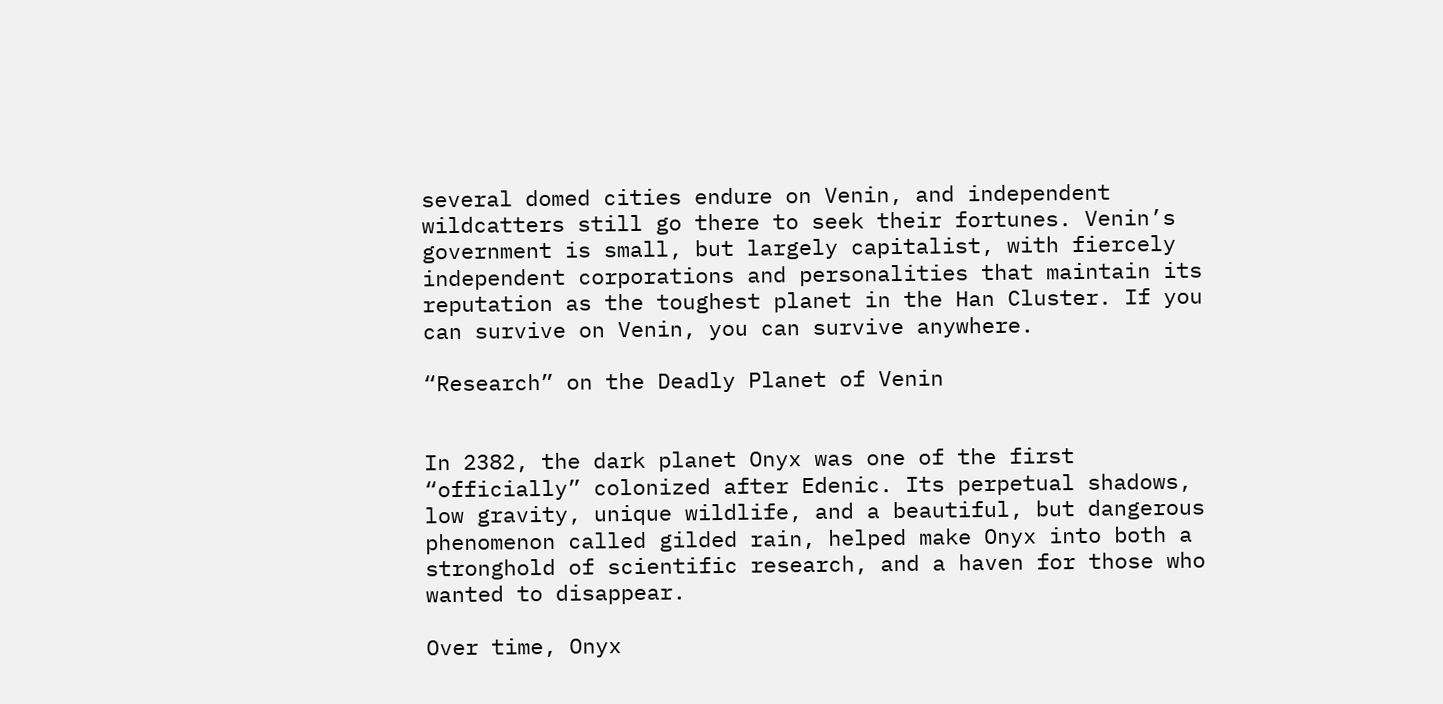several domed cities endure on Venin, and independent wildcatters still go there to seek their fortunes. Venin’s government is small, but largely capitalist, with fiercely independent corporations and personalities that maintain its reputation as the toughest planet in the Han Cluster. If you can survive on Venin, you can survive anywhere.

“Research” on the Deadly Planet of Venin


In 2382, the dark planet Onyx was one of the first “officially” colonized after Edenic. Its perpetual shadows, low gravity, unique wildlife, and a beautiful, but dangerous phenomenon called gilded rain, helped make Onyx into both a stronghold of scientific research, and a haven for those who wanted to disappear.

Over time, Onyx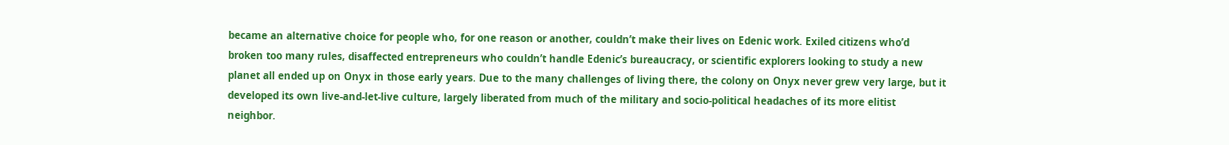became an alternative choice for people who, for one reason or another, couldn’t make their lives on Edenic work. Exiled citizens who’d broken too many rules, disaffected entrepreneurs who couldn’t handle Edenic’s bureaucracy, or scientific explorers looking to study a new planet all ended up on Onyx in those early years. Due to the many challenges of living there, the colony on Onyx never grew very large, but it developed its own live-and-let-live culture, largely liberated from much of the military and socio-political headaches of its more elitist neighbor.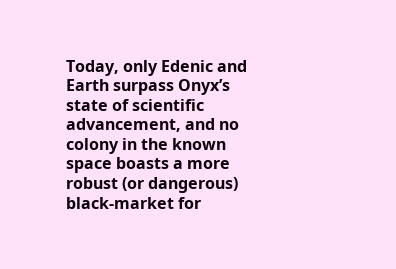Today, only Edenic and Earth surpass Onyx’s state of scientific advancement, and no colony in the known space boasts a more robust (or dangerous) black-market for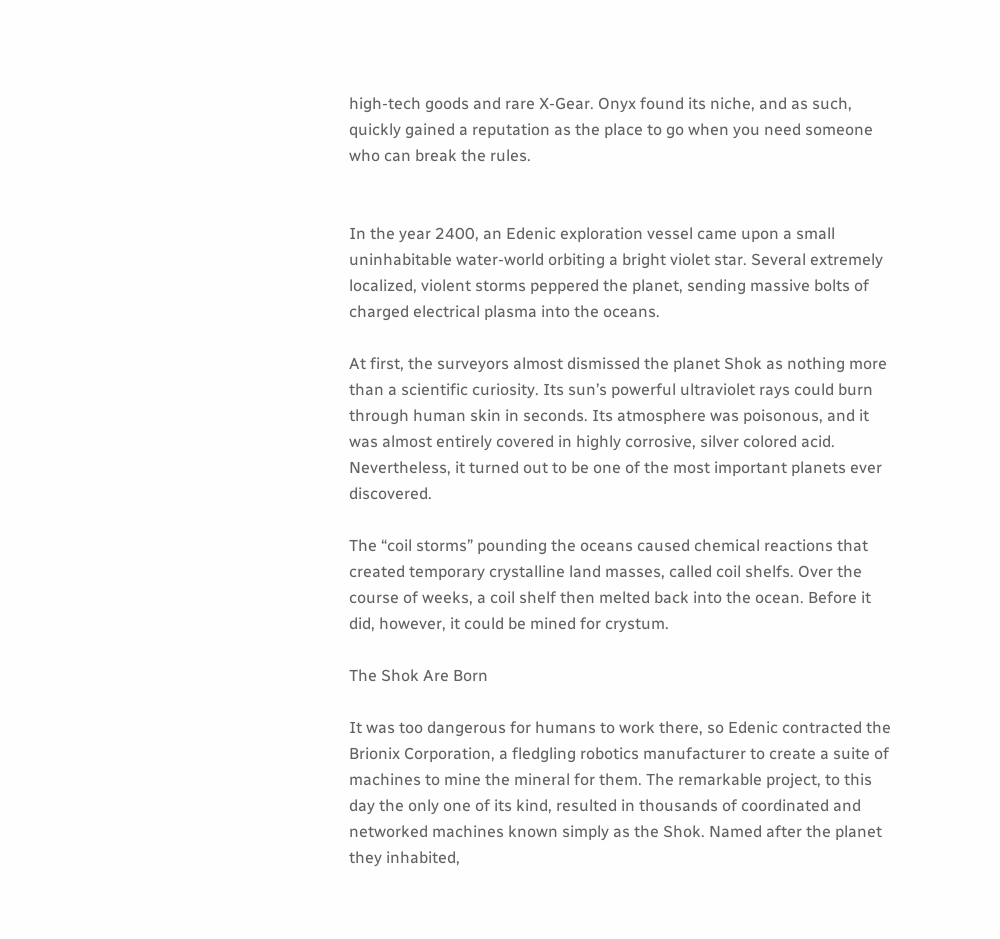high-tech goods and rare X-Gear. Onyx found its niche, and as such, quickly gained a reputation as the place to go when you need someone who can break the rules.


In the year 2400, an Edenic exploration vessel came upon a small uninhabitable water-world orbiting a bright violet star. Several extremely localized, violent storms peppered the planet, sending massive bolts of charged electrical plasma into the oceans.

At first, the surveyors almost dismissed the planet Shok as nothing more than a scientific curiosity. Its sun’s powerful ultraviolet rays could burn through human skin in seconds. Its atmosphere was poisonous, and it was almost entirely covered in highly corrosive, silver colored acid. Nevertheless, it turned out to be one of the most important planets ever discovered.

The “coil storms” pounding the oceans caused chemical reactions that created temporary crystalline land masses, called coil shelfs. Over the course of weeks, a coil shelf then melted back into the ocean. Before it did, however, it could be mined for crystum.

The Shok Are Born

It was too dangerous for humans to work there, so Edenic contracted the Brionix Corporation, a fledgling robotics manufacturer to create a suite of machines to mine the mineral for them. The remarkable project, to this day the only one of its kind, resulted in thousands of coordinated and networked machines known simply as the Shok. Named after the planet they inhabited,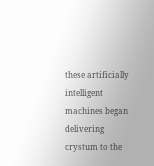these artificially intelligent machines began delivering crystum to the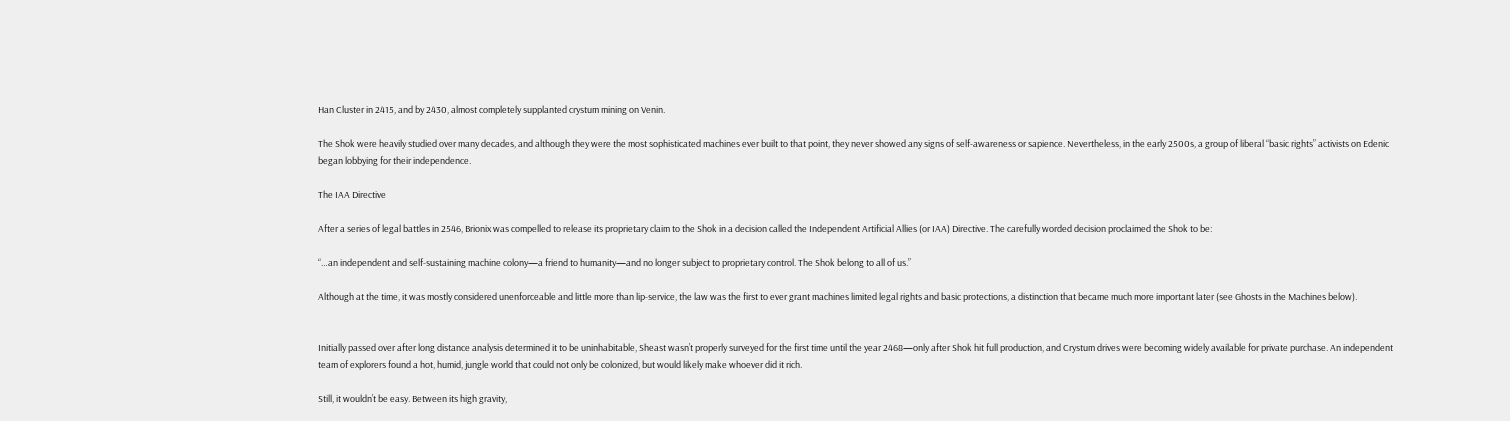Han Cluster in 2415, and by 2430, almost completely supplanted crystum mining on Venin.

The Shok were heavily studied over many decades, and although they were the most sophisticated machines ever built to that point, they never showed any signs of self-awareness or sapience. Nevertheless, in the early 2500s, a group of liberal “basic rights” activists on Edenic began lobbying for their independence.

The IAA Directive

After a series of legal battles in 2546, Brionix was compelled to release its proprietary claim to the Shok in a decision called the Independent Artificial Allies (or IAA) Directive. The carefully worded decision proclaimed the Shok to be:

“…an independent and self-sustaining machine colony—a friend to humanity—and no longer subject to proprietary control. The Shok belong to all of us.”

Although at the time, it was mostly considered unenforceable and little more than lip-service, the law was the first to ever grant machines limited legal rights and basic protections, a distinction that became much more important later (see Ghosts in the Machines below).


Initially passed over after long distance analysis determined it to be uninhabitable, Sheast wasn’t properly surveyed for the first time until the year 2468—only after Shok hit full production, and Crystum drives were becoming widely available for private purchase. An independent team of explorers found a hot, humid, jungle world that could not only be colonized, but would likely make whoever did it rich.

Still, it wouldn’t be easy. Between its high gravity,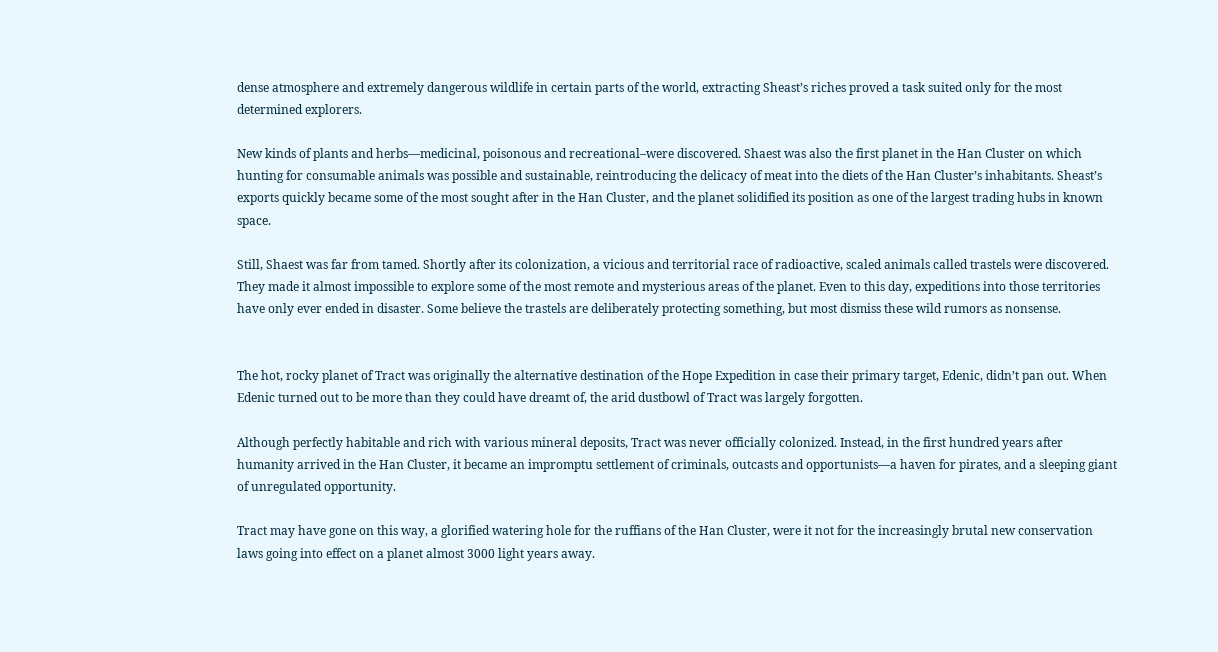dense atmosphere and extremely dangerous wildlife in certain parts of the world, extracting Sheast’s riches proved a task suited only for the most determined explorers.

New kinds of plants and herbs—medicinal, poisonous and recreational–were discovered. Shaest was also the first planet in the Han Cluster on which hunting for consumable animals was possible and sustainable, reintroducing the delicacy of meat into the diets of the Han Cluster’s inhabitants. Sheast’s exports quickly became some of the most sought after in the Han Cluster, and the planet solidified its position as one of the largest trading hubs in known space.

Still, Shaest was far from tamed. Shortly after its colonization, a vicious and territorial race of radioactive, scaled animals called trastels were discovered. They made it almost impossible to explore some of the most remote and mysterious areas of the planet. Even to this day, expeditions into those territories have only ever ended in disaster. Some believe the trastels are deliberately protecting something, but most dismiss these wild rumors as nonsense.


The hot, rocky planet of Tract was originally the alternative destination of the Hope Expedition in case their primary target, Edenic, didn’t pan out. When Edenic turned out to be more than they could have dreamt of, the arid dustbowl of Tract was largely forgotten.

Although perfectly habitable and rich with various mineral deposits, Tract was never officially colonized. Instead, in the first hundred years after humanity arrived in the Han Cluster, it became an impromptu settlement of criminals, outcasts and opportunists—a haven for pirates, and a sleeping giant of unregulated opportunity.

Tract may have gone on this way, a glorified watering hole for the ruffians of the Han Cluster, were it not for the increasingly brutal new conservation laws going into effect on a planet almost 3000 light years away.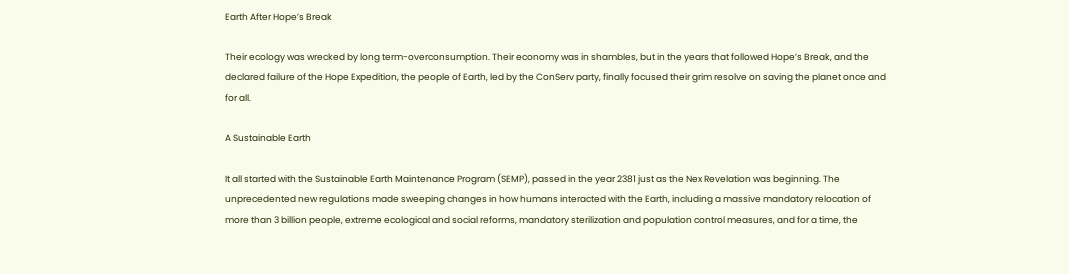Earth After Hope’s Break

Their ecology was wrecked by long term-overconsumption. Their economy was in shambles, but in the years that followed Hope’s Break, and the declared failure of the Hope Expedition, the people of Earth, led by the ConServ party, finally focused their grim resolve on saving the planet once and for all.

A Sustainable Earth

It all started with the Sustainable Earth Maintenance Program (SEMP), passed in the year 2381 just as the Nex Revelation was beginning. The unprecedented new regulations made sweeping changes in how humans interacted with the Earth, including a massive mandatory relocation of more than 3 billion people, extreme ecological and social reforms, mandatory sterilization and population control measures, and for a time, the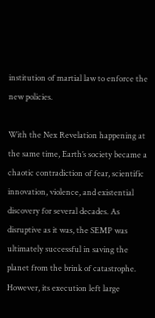institution of martial law to enforce the new policies.

With the Nex Revelation happening at the same time, Earth’s society became a chaotic contradiction of fear, scientific innovation, violence, and existential discovery for several decades. As disruptive as it was, the SEMP was ultimately successful in saving the planet from the brink of catastrophe. However, its execution left large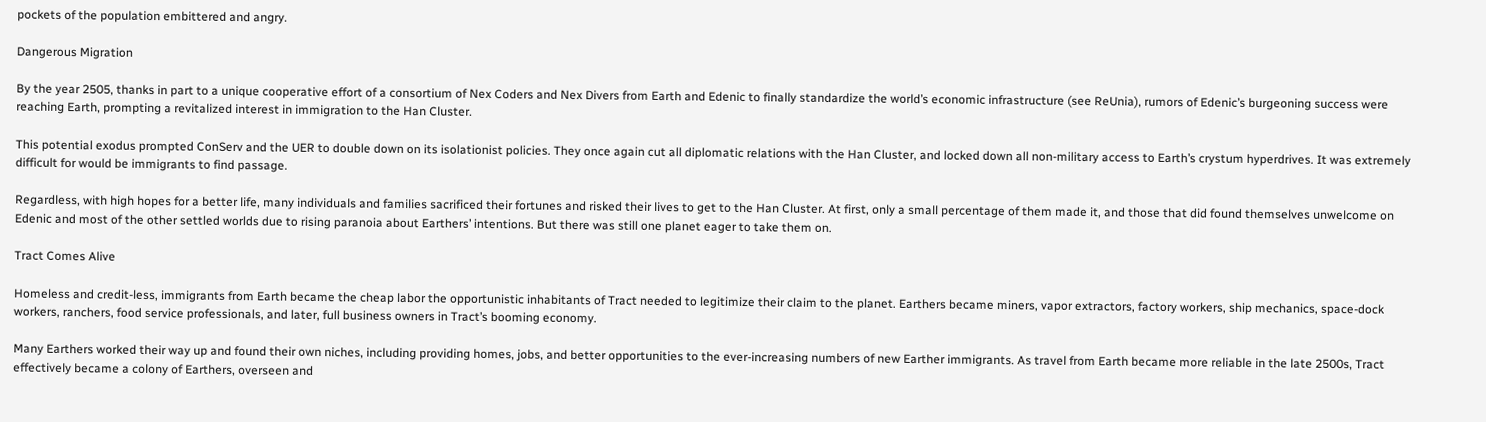pockets of the population embittered and angry.

Dangerous Migration

By the year 2505, thanks in part to a unique cooperative effort of a consortium of Nex Coders and Nex Divers from Earth and Edenic to finally standardize the world’s economic infrastructure (see ReUnia), rumors of Edenic’s burgeoning success were reaching Earth, prompting a revitalized interest in immigration to the Han Cluster.

This potential exodus prompted ConServ and the UER to double down on its isolationist policies. They once again cut all diplomatic relations with the Han Cluster, and locked down all non-military access to Earth’s crystum hyperdrives. It was extremely difficult for would be immigrants to find passage.

Regardless, with high hopes for a better life, many individuals and families sacrificed their fortunes and risked their lives to get to the Han Cluster. At first, only a small percentage of them made it, and those that did found themselves unwelcome on Edenic and most of the other settled worlds due to rising paranoia about Earthers’ intentions. But there was still one planet eager to take them on.

Tract Comes Alive

Homeless and credit-less, immigrants from Earth became the cheap labor the opportunistic inhabitants of Tract needed to legitimize their claim to the planet. Earthers became miners, vapor extractors, factory workers, ship mechanics, space-dock workers, ranchers, food service professionals, and later, full business owners in Tract’s booming economy.

Many Earthers worked their way up and found their own niches, including providing homes, jobs, and better opportunities to the ever-increasing numbers of new Earther immigrants. As travel from Earth became more reliable in the late 2500s, Tract effectively became a colony of Earthers, overseen and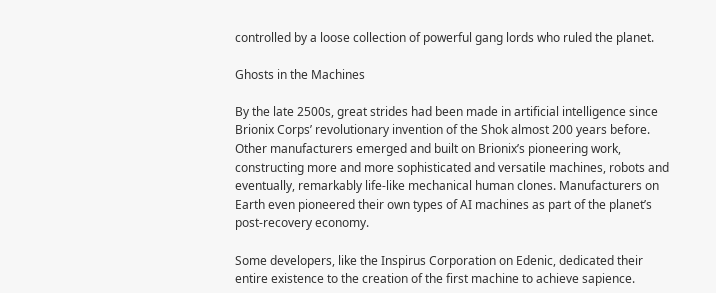controlled by a loose collection of powerful gang lords who ruled the planet.

Ghosts in the Machines

By the late 2500s, great strides had been made in artificial intelligence since Brionix Corps’ revolutionary invention of the Shok almost 200 years before. Other manufacturers emerged and built on Brionix’s pioneering work, constructing more and more sophisticated and versatile machines, robots and eventually, remarkably life-like mechanical human clones. Manufacturers on Earth even pioneered their own types of AI machines as part of the planet’s post-recovery economy.

Some developers, like the Inspirus Corporation on Edenic, dedicated their entire existence to the creation of the first machine to achieve sapience.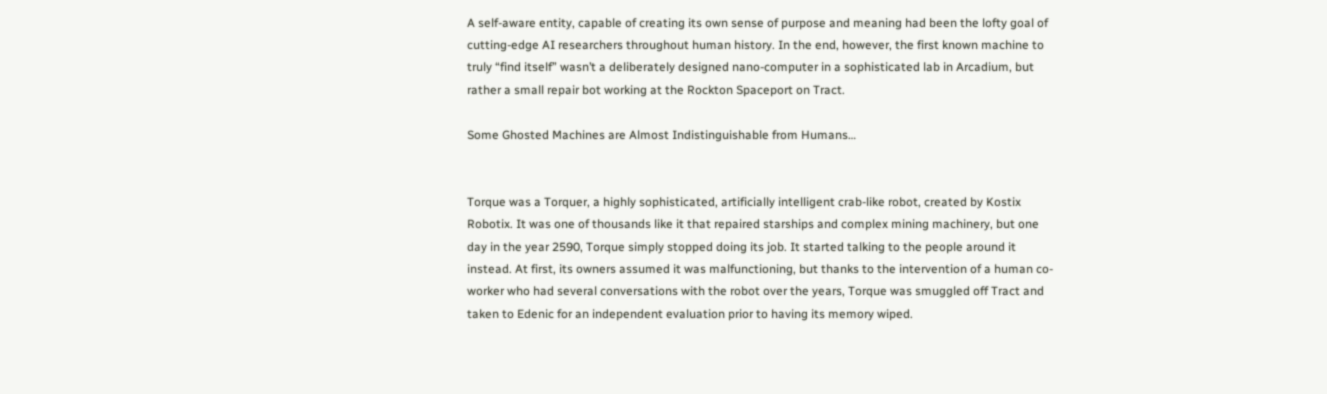A self-aware entity, capable of creating its own sense of purpose and meaning had been the lofty goal of cutting-edge AI researchers throughout human history. In the end, however, the first known machine to truly “find itself” wasn’t a deliberately designed nano-computer in a sophisticated lab in Arcadium, but rather a small repair bot working at the Rockton Spaceport on Tract.

Some Ghosted Machines are Almost Indistinguishable from Humans…


Torque was a Torquer, a highly sophisticated, artificially intelligent crab-like robot, created by Kostix Robotix. It was one of thousands like it that repaired starships and complex mining machinery, but one day in the year 2590, Torque simply stopped doing its job. It started talking to the people around it instead. At first, its owners assumed it was malfunctioning, but thanks to the intervention of a human co-worker who had several conversations with the robot over the years, Torque was smuggled off Tract and taken to Edenic for an independent evaluation prior to having its memory wiped.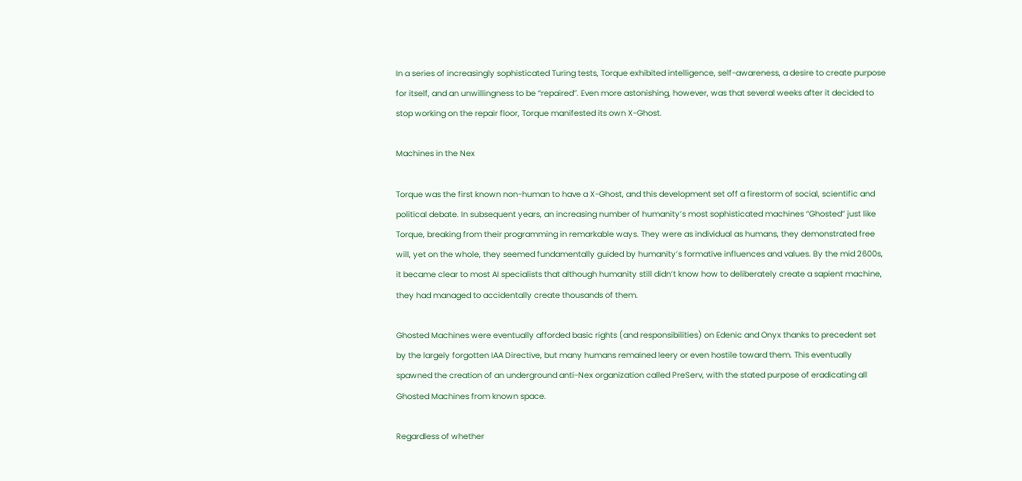In a series of increasingly sophisticated Turing tests, Torque exhibited intelligence, self-awareness, a desire to create purpose for itself, and an unwillingness to be “repaired”. Even more astonishing, however, was that several weeks after it decided to stop working on the repair floor, Torque manifested its own X-Ghost.

Machines in the Nex

Torque was the first known non-human to have a X-Ghost, and this development set off a firestorm of social, scientific and political debate. In subsequent years, an increasing number of humanity’s most sophisticated machines “Ghosted” just like Torque, breaking from their programming in remarkable ways. They were as individual as humans, they demonstrated free will, yet on the whole, they seemed fundamentally guided by humanity’s formative influences and values. By the mid 2600s, it became clear to most AI specialists that although humanity still didn’t know how to deliberately create a sapient machine, they had managed to accidentally create thousands of them.

Ghosted Machines were eventually afforded basic rights (and responsibilities) on Edenic and Onyx thanks to precedent set by the largely forgotten IAA Directive, but many humans remained leery or even hostile toward them. This eventually spawned the creation of an underground anti-Nex organization called PreServ, with the stated purpose of eradicating all Ghosted Machines from known space.

Regardless of whether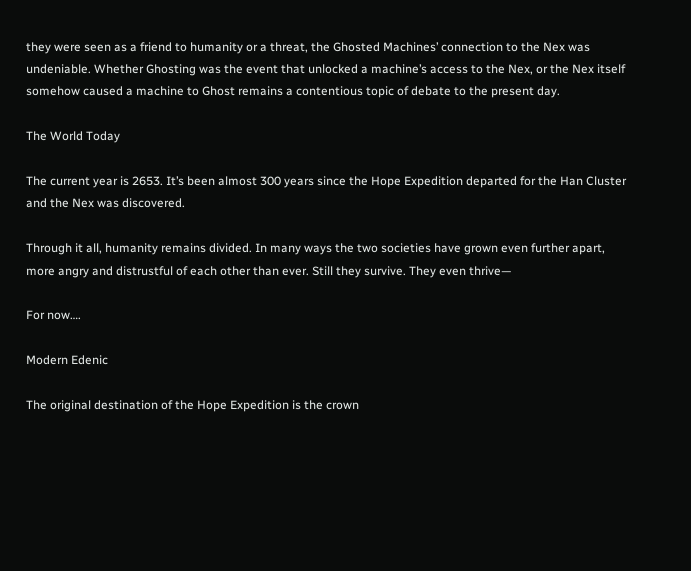they were seen as a friend to humanity or a threat, the Ghosted Machines’ connection to the Nex was undeniable. Whether Ghosting was the event that unlocked a machine’s access to the Nex, or the Nex itself somehow caused a machine to Ghost remains a contentious topic of debate to the present day.

The World Today

The current year is 2653. It’s been almost 300 years since the Hope Expedition departed for the Han Cluster and the Nex was discovered.

Through it all, humanity remains divided. In many ways the two societies have grown even further apart, more angry and distrustful of each other than ever. Still they survive. They even thrive—

For now….

Modern Edenic

The original destination of the Hope Expedition is the crown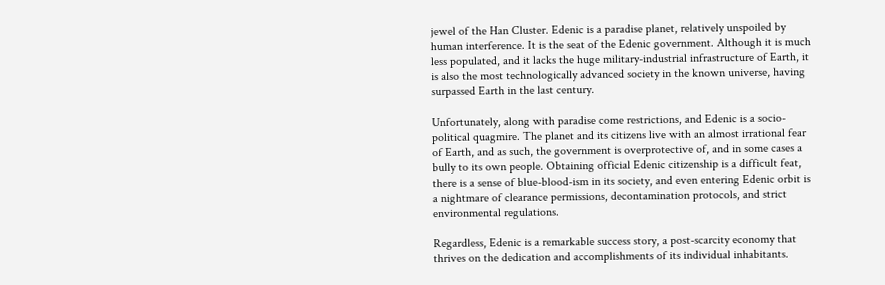jewel of the Han Cluster. Edenic is a paradise planet, relatively unspoiled by human interference. It is the seat of the Edenic government. Although it is much less populated, and it lacks the huge military-industrial infrastructure of Earth, it is also the most technologically advanced society in the known universe, having surpassed Earth in the last century.

Unfortunately, along with paradise come restrictions, and Edenic is a socio-political quagmire. The planet and its citizens live with an almost irrational fear of Earth, and as such, the government is overprotective of, and in some cases a bully to its own people. Obtaining official Edenic citizenship is a difficult feat, there is a sense of blue-blood-ism in its society, and even entering Edenic orbit is a nightmare of clearance permissions, decontamination protocols, and strict environmental regulations.

Regardless, Edenic is a remarkable success story, a post-scarcity economy that thrives on the dedication and accomplishments of its individual inhabitants.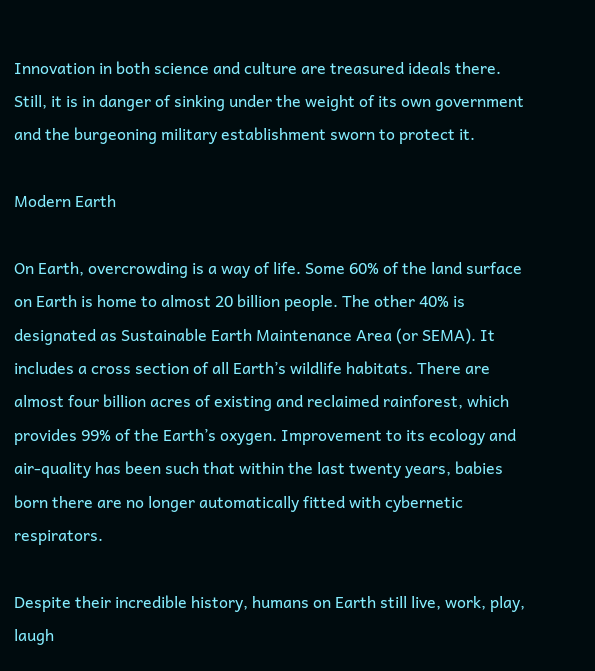Innovation in both science and culture are treasured ideals there. Still, it is in danger of sinking under the weight of its own government and the burgeoning military establishment sworn to protect it.

Modern Earth

On Earth, overcrowding is a way of life. Some 60% of the land surface on Earth is home to almost 20 billion people. The other 40% is designated as Sustainable Earth Maintenance Area (or SEMA). It includes a cross section of all Earth’s wildlife habitats. There are almost four billion acres of existing and reclaimed rainforest, which provides 99% of the Earth’s oxygen. Improvement to its ecology and air-quality has been such that within the last twenty years, babies born there are no longer automatically fitted with cybernetic respirators.

Despite their incredible history, humans on Earth still live, work, play, laugh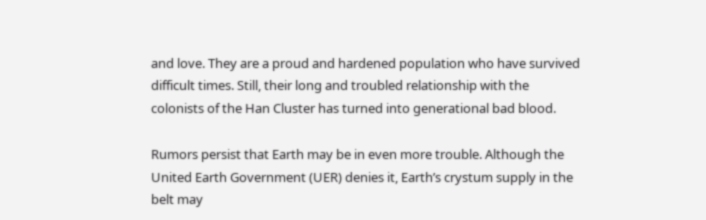and love. They are a proud and hardened population who have survived difficult times. Still, their long and troubled relationship with the colonists of the Han Cluster has turned into generational bad blood.

Rumors persist that Earth may be in even more trouble. Although the United Earth Government (UER) denies it, Earth’s crystum supply in the belt may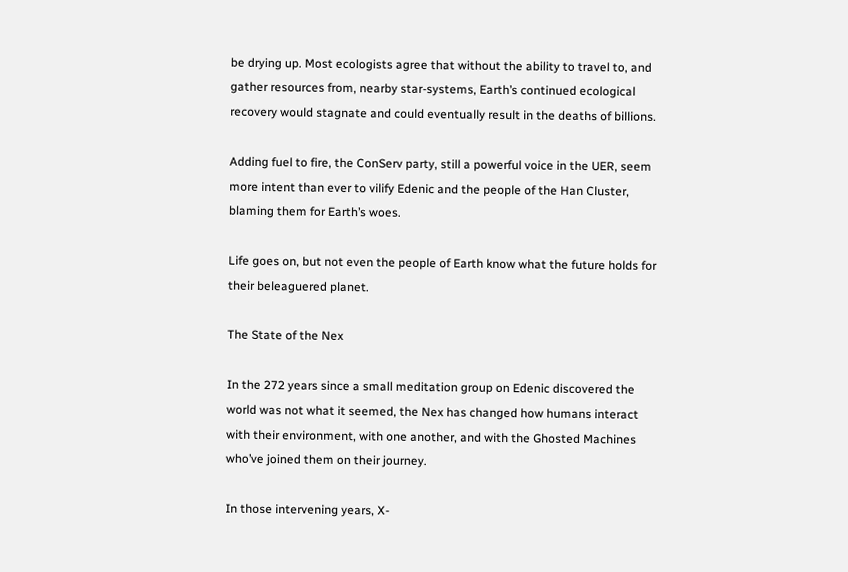be drying up. Most ecologists agree that without the ability to travel to, and gather resources from, nearby star-systems, Earth’s continued ecological recovery would stagnate and could eventually result in the deaths of billions.

Adding fuel to fire, the ConServ party, still a powerful voice in the UER, seem more intent than ever to vilify Edenic and the people of the Han Cluster, blaming them for Earth’s woes.

Life goes on, but not even the people of Earth know what the future holds for their beleaguered planet.

The State of the Nex

In the 272 years since a small meditation group on Edenic discovered the world was not what it seemed, the Nex has changed how humans interact with their environment, with one another, and with the Ghosted Machines who’ve joined them on their journey.

In those intervening years, X-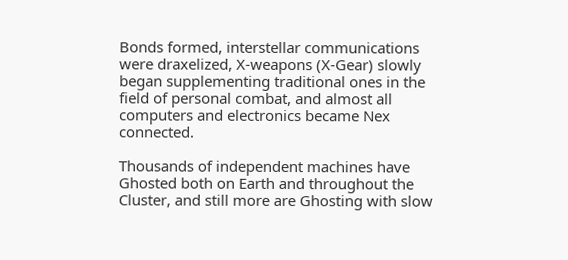Bonds formed, interstellar communications were draxelized, X-weapons (X-Gear) slowly began supplementing traditional ones in the field of personal combat, and almost all computers and electronics became Nex connected.

Thousands of independent machines have Ghosted both on Earth and throughout the Cluster, and still more are Ghosting with slow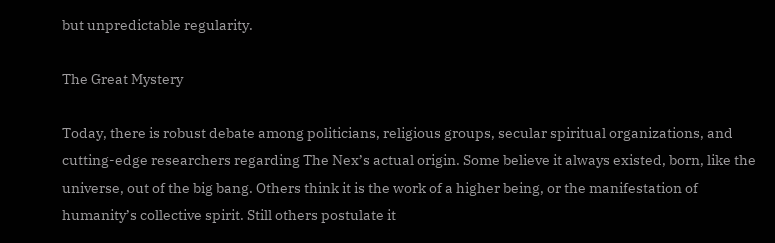but unpredictable regularity.

The Great Mystery

Today, there is robust debate among politicians, religious groups, secular spiritual organizations, and cutting-edge researchers regarding The Nex’s actual origin. Some believe it always existed, born, like the universe, out of the big bang. Others think it is the work of a higher being, or the manifestation of humanity’s collective spirit. Still others postulate it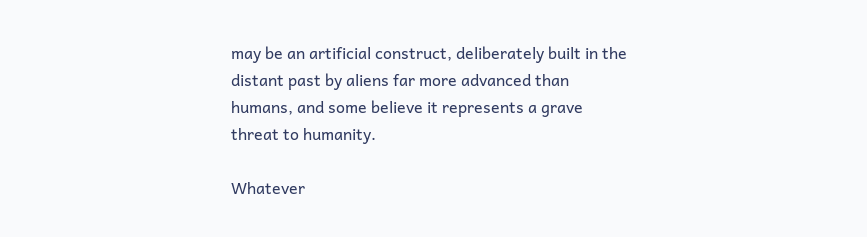may be an artificial construct, deliberately built in the distant past by aliens far more advanced than humans, and some believe it represents a grave threat to humanity.

Whatever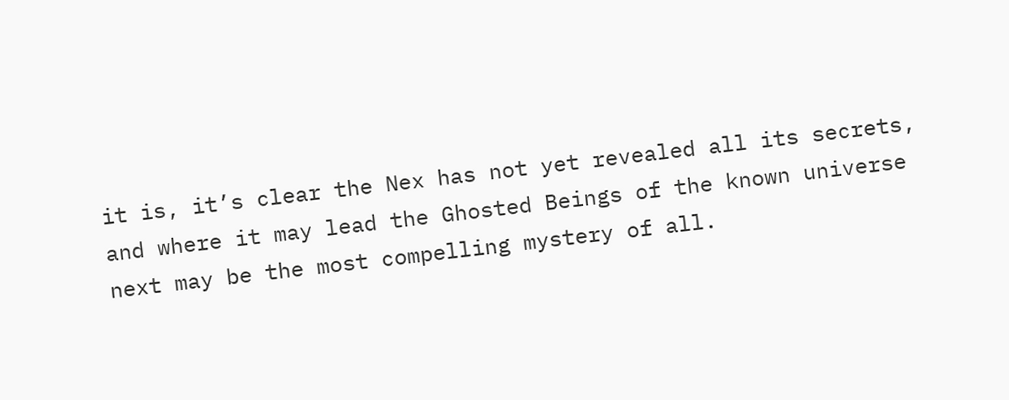it is, it’s clear the Nex has not yet revealed all its secrets, and where it may lead the Ghosted Beings of the known universe next may be the most compelling mystery of all.